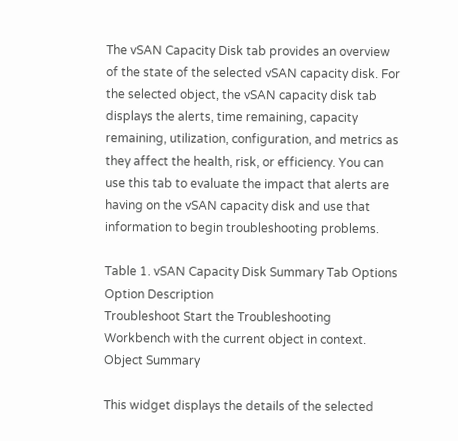The vSAN Capacity Disk tab provides an overview of the state of the selected vSAN capacity disk. For the selected object, the vSAN capacity disk tab displays the alerts, time remaining, capacity remaining, utilization, configuration, and metrics as they affect the health, risk, or efficiency. You can use this tab to evaluate the impact that alerts are having on the vSAN capacity disk and use that information to begin troubleshooting problems.

Table 1. vSAN Capacity Disk Summary Tab Options
Option Description
Troubleshoot Start the Troubleshooting Workbench with the current object in context.
Object Summary

This widget displays the details of the selected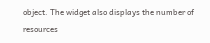object. The widget also displays the number of resources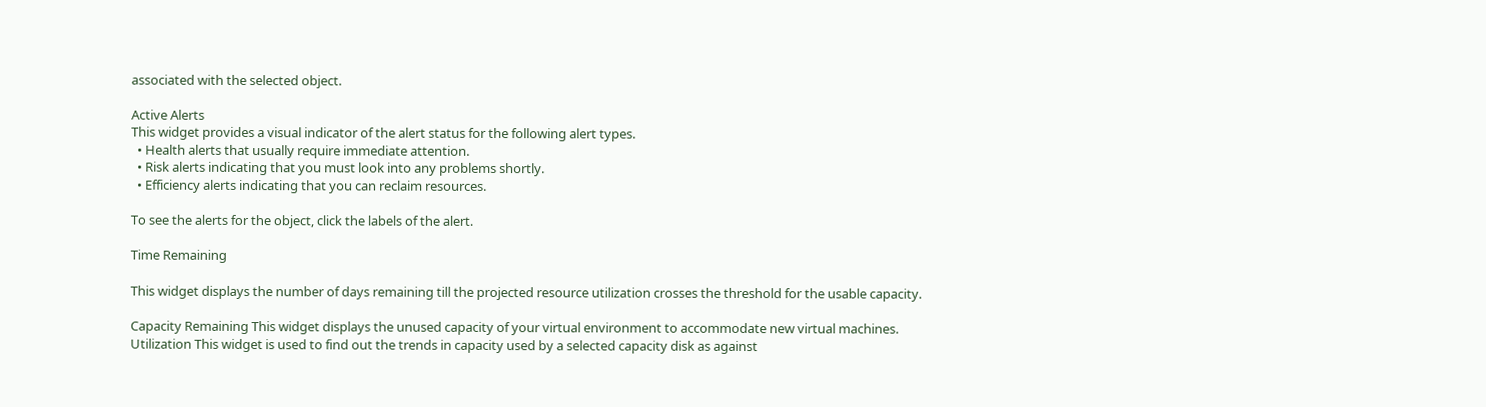associated with the selected object.

Active Alerts
This widget provides a visual indicator of the alert status for the following alert types.
  • Health alerts that usually require immediate attention.
  • Risk alerts indicating that you must look into any problems shortly.
  • Efficiency alerts indicating that you can reclaim resources.

To see the alerts for the object, click the labels of the alert.

Time Remaining

This widget displays the number of days remaining till the projected resource utilization crosses the threshold for the usable capacity.

Capacity Remaining This widget displays the unused capacity of your virtual environment to accommodate new virtual machines.
Utilization This widget is used to find out the trends in capacity used by a selected capacity disk as against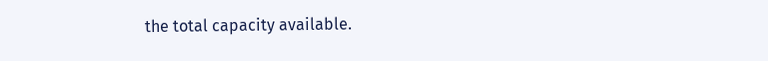the total capacity available.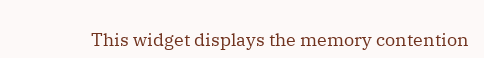This widget displays the memory contention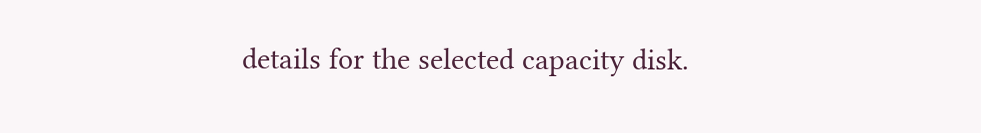details for the selected capacity disk.